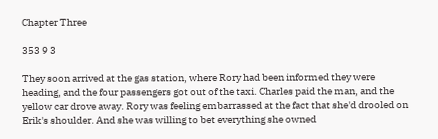Chapter Three

353 9 3

They soon arrived at the gas station, where Rory had been informed they were heading, and the four passengers got out of the taxi. Charles paid the man, and the yellow car drove away. Rory was feeling embarrassed at the fact that she'd drooled on Erik's shoulder. And she was willing to bet everything she owned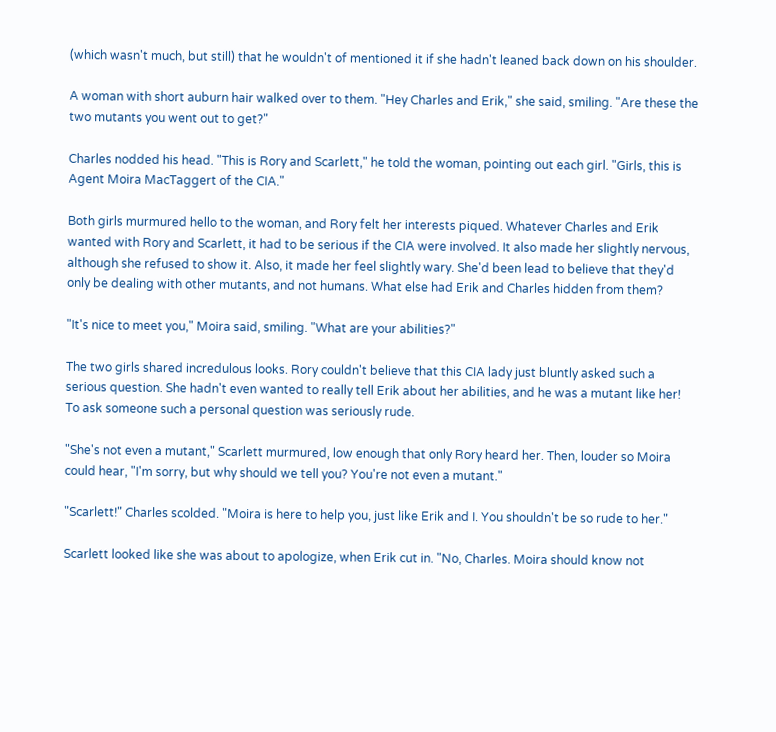(which wasn't much, but still) that he wouldn't of mentioned it if she hadn't leaned back down on his shoulder.

A woman with short auburn hair walked over to them. "Hey Charles and Erik," she said, smiling. "Are these the two mutants you went out to get?"

Charles nodded his head. "This is Rory and Scarlett," he told the woman, pointing out each girl. "Girls, this is Agent Moira MacTaggert of the CIA."

Both girls murmured hello to the woman, and Rory felt her interests piqued. Whatever Charles and Erik wanted with Rory and Scarlett, it had to be serious if the CIA were involved. It also made her slightly nervous, although she refused to show it. Also, it made her feel slightly wary. She'd been lead to believe that they'd only be dealing with other mutants, and not humans. What else had Erik and Charles hidden from them?

"It's nice to meet you," Moira said, smiling. "What are your abilities?"

The two girls shared incredulous looks. Rory couldn't believe that this CIA lady just bluntly asked such a serious question. She hadn't even wanted to really tell Erik about her abilities, and he was a mutant like her! To ask someone such a personal question was seriously rude.

"She's not even a mutant," Scarlett murmured, low enough that only Rory heard her. Then, louder so Moira could hear, "I'm sorry, but why should we tell you? You're not even a mutant."

"Scarlett!" Charles scolded. "Moira is here to help you, just like Erik and I. You shouldn't be so rude to her."

Scarlett looked like she was about to apologize, when Erik cut in. "No, Charles. Moira should know not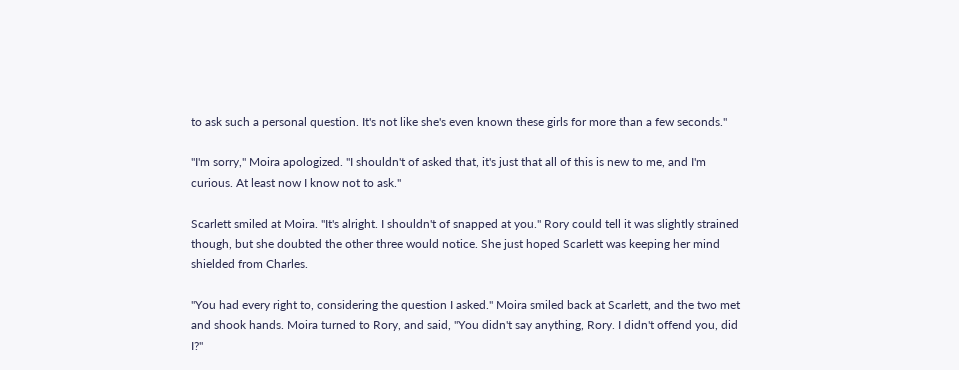to ask such a personal question. It's not like she's even known these girls for more than a few seconds."

"I'm sorry," Moira apologized. "I shouldn't of asked that, it's just that all of this is new to me, and I'm curious. At least now I know not to ask."

Scarlett smiled at Moira. "It's alright. I shouldn't of snapped at you." Rory could tell it was slightly strained though, but she doubted the other three would notice. She just hoped Scarlett was keeping her mind shielded from Charles.

"You had every right to, considering the question I asked." Moira smiled back at Scarlett, and the two met and shook hands. Moira turned to Rory, and said, "You didn't say anything, Rory. I didn't offend you, did I?"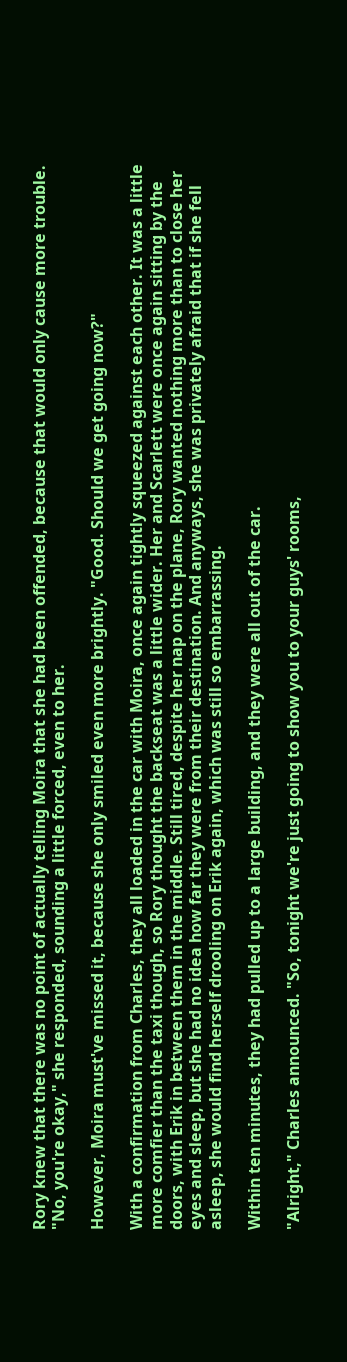Rory knew that there was no point of actually telling Moira that she had been offended, because that would only cause more trouble. "No, you're okay," she responded, sounding a little forced, even to her.

However, Moira must've missed it, because she only smiled even more brightly. "Good. Should we get going now?"

With a confirmation from Charles, they all loaded in the car with Moira, once again tightly squeezed against each other. It was a little more comfier than the taxi though, so Rory thought the backseat was a little wider. Her and Scarlett were once again sitting by the doors, with Erik in between them in the middle. Still tired, despite her nap on the plane, Rory wanted nothing more than to close her eyes and sleep, but she had no idea how far they were from their destination. And anyways, she was privately afraid that if she fell asleep, she would find herself drooling on Erik again, which was still so embarrassing.

Within ten minutes, they had pulled up to a large building, and they were all out of the car.

"Alright," Charles announced. "So, tonight we're just going to show you to your guys' rooms,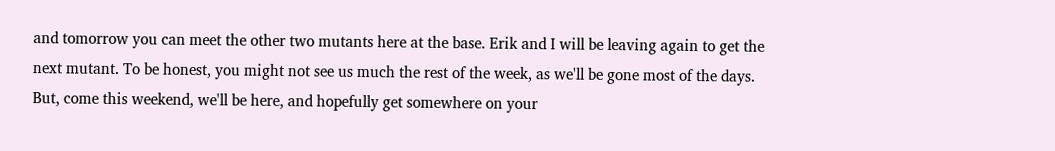and tomorrow you can meet the other two mutants here at the base. Erik and I will be leaving again to get the next mutant. To be honest, you might not see us much the rest of the week, as we'll be gone most of the days. But, come this weekend, we'll be here, and hopefully get somewhere on your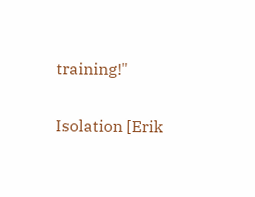training!"

Isolation [Erik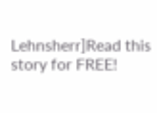Lehnsherr]Read this story for FREE!